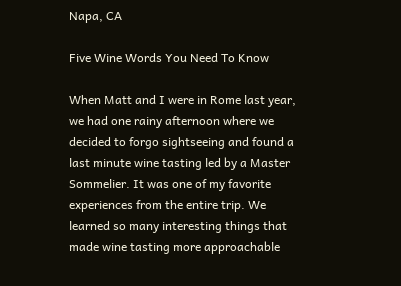Napa, CA

Five Wine Words You Need To Know

When Matt and I were in Rome last year, we had one rainy afternoon where we decided to forgo sightseeing and found a last minute wine tasting led by a Master Sommelier. It was one of my favorite experiences from the entire trip. We learned so many interesting things that made wine tasting more approachable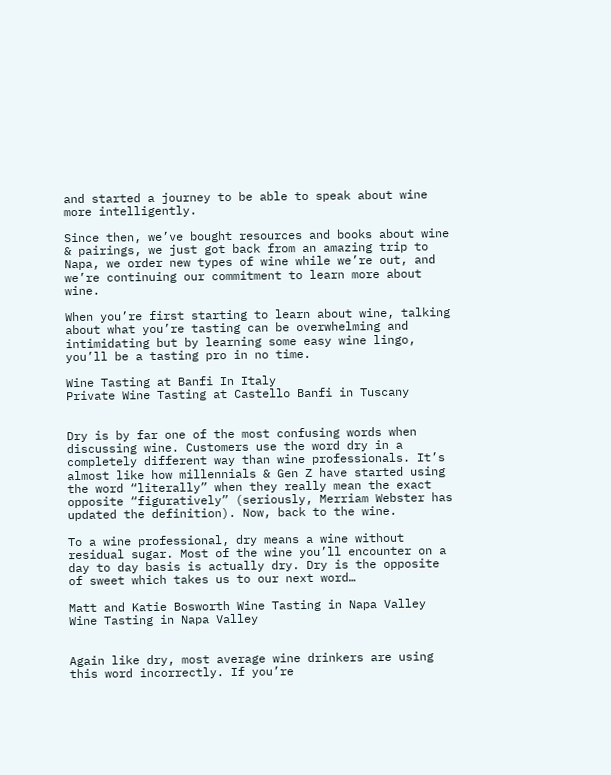and started a journey to be able to speak about wine more intelligently.

Since then, we’ve bought resources and books about wine & pairings, we just got back from an amazing trip to Napa, we order new types of wine while we’re out, and we’re continuing our commitment to learn more about wine.

When you’re first starting to learn about wine, talking about what you’re tasting can be overwhelming and intimidating but by learning some easy wine lingo, you’ll be a tasting pro in no time.

Wine Tasting at Banfi In Italy
Private Wine Tasting at Castello Banfi in Tuscany


Dry is by far one of the most confusing words when discussing wine. Customers use the word dry in a completely different way than wine professionals. It’s almost like how millennials & Gen Z have started using the word “literally” when they really mean the exact opposite “figuratively” (seriously, Merriam Webster has updated the definition). Now, back to the wine.

To a wine professional, dry means a wine without residual sugar. Most of the wine you’ll encounter on a day to day basis is actually dry. Dry is the opposite of sweet which takes us to our next word…

Matt and Katie Bosworth Wine Tasting in Napa Valley
Wine Tasting in Napa Valley


Again like dry, most average wine drinkers are using this word incorrectly. If you’re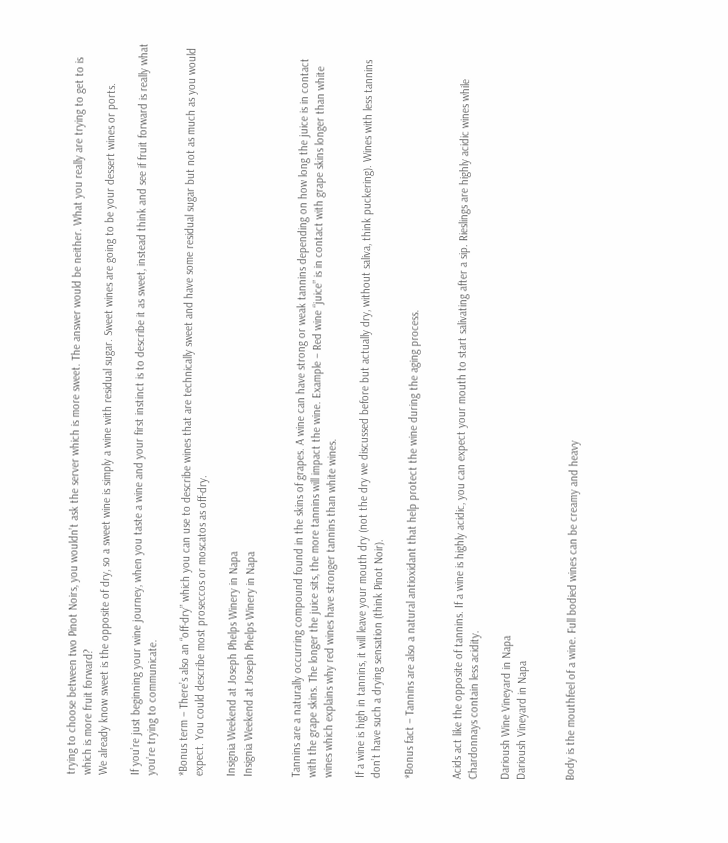trying to choose between two Pinot Noirs, you wouldn’t ask the server which is more sweet. The answer would be neither. What you really are trying to get to is which is more fruit forward?
We already know sweet is the opposite of dry, so a sweet wine is simply a wine with residual sugar. Sweet wines are going to be your dessert wines or ports.

If you’re just beginning your wine journey, when you taste a wine and your first instinct is to describe it as sweet, instead think and see if fruit forward is really what you’re trying to communicate.

*Bonus term – There’s also an “off-dry” which you can use to describe wines that are technically sweet and have some residual sugar but not as much as you would expect. You could describe most proseccos or moscatos as off-dry.

Insignia Weekend at Joseph Phelps Winery in Napa
Insignia Weekend at Joseph Phelps Winery in Napa


Tannins are a naturally occurring compound found in the skins of grapes. A wine can have strong or weak tannins depending on how long the juice is in contact with the grape skins. The longer the juice sits, the more tannins will impact the wine. Example – Red wine “juice” is in contact with grape skins longer than white wines which explains why red wines have stronger tannins than white wines.

If a wine is high in tannins, it will leave your mouth dry (not the dry we discussed before but actually dry, without saliva, think puckering). Wines with less tannins don’t have such a drying sensation (think Pinot Noir).

*Bonus fact – Tannins are also a natural antioxidant that help protect the wine during the aging process.


Acids act like the opposite of tannins. If a wine is highly acidic, you can expect your mouth to start salivating after a sip. Rieslings are highly acidic wines while Chardonnays contain less acidity.

Darioush Wine Vineyard in Napa
Darioush Vineyard in Napa


Body is the mouthfeel of a wine. Full bodied wines can be creamy and heavy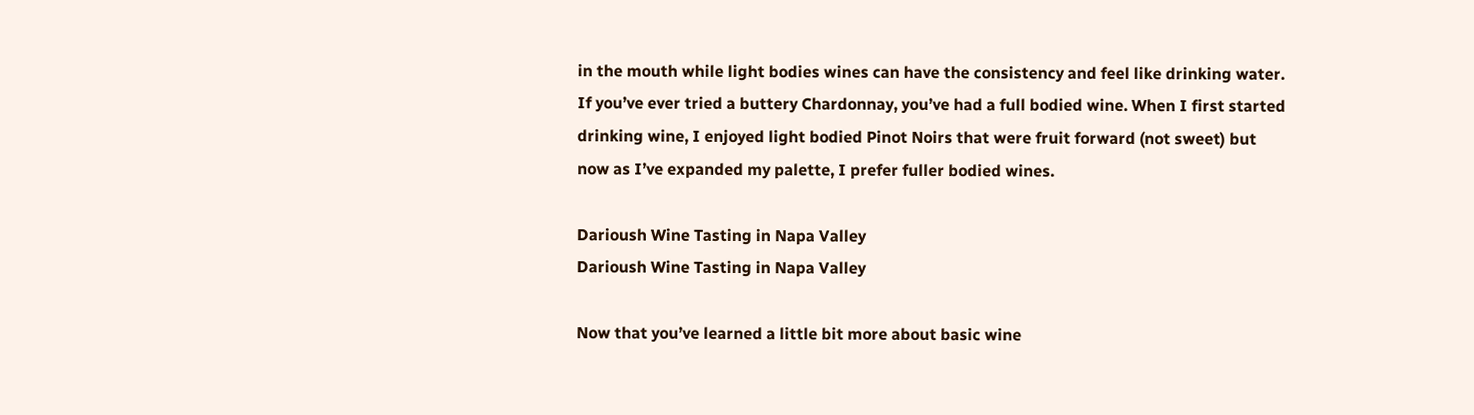in the mouth while light bodies wines can have the consistency and feel like drinking water. If you’ve ever tried a buttery Chardonnay, you’ve had a full bodied wine. When I first started drinking wine, I enjoyed light bodied Pinot Noirs that were fruit forward (not sweet) but now as I’ve expanded my palette, I prefer fuller bodied wines.

Darioush Wine Tasting in Napa Valley
Darioush Wine Tasting in Napa Valley

Now that you’ve learned a little bit more about basic wine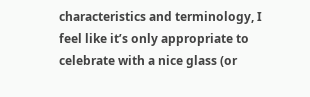characteristics and terminology, I feel like it’s only appropriate to celebrate with a nice glass (or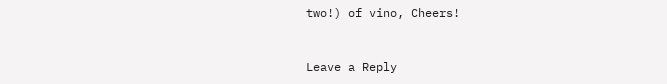two!) of vino, Cheers!


Leave a Reply